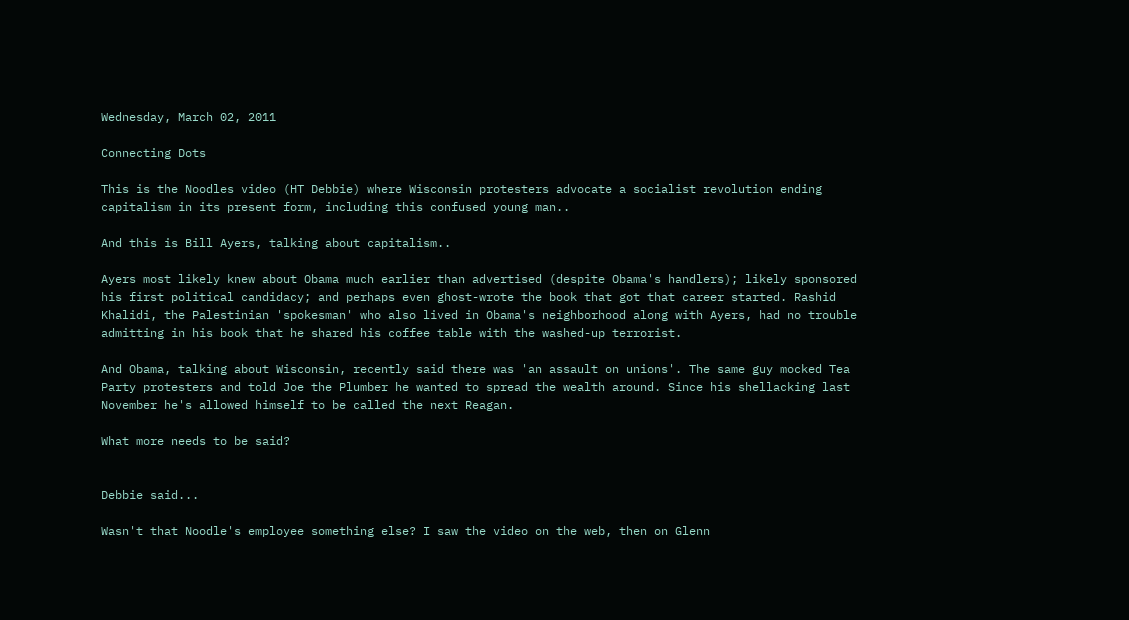Wednesday, March 02, 2011

Connecting Dots

This is the Noodles video (HT Debbie) where Wisconsin protesters advocate a socialist revolution ending capitalism in its present form, including this confused young man..

And this is Bill Ayers, talking about capitalism..

Ayers most likely knew about Obama much earlier than advertised (despite Obama's handlers); likely sponsored his first political candidacy; and perhaps even ghost-wrote the book that got that career started. Rashid Khalidi, the Palestinian 'spokesman' who also lived in Obama's neighborhood along with Ayers, had no trouble admitting in his book that he shared his coffee table with the washed-up terrorist.

And Obama, talking about Wisconsin, recently said there was 'an assault on unions'. The same guy mocked Tea Party protesters and told Joe the Plumber he wanted to spread the wealth around. Since his shellacking last November he's allowed himself to be called the next Reagan.

What more needs to be said?


Debbie said...

Wasn't that Noodle's employee something else? I saw the video on the web, then on Glenn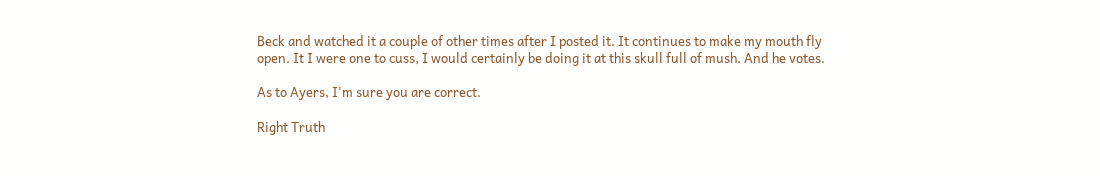Beck and watched it a couple of other times after I posted it. It continues to make my mouth fly open. It I were one to cuss, I would certainly be doing it at this skull full of mush. And he votes.

As to Ayers, I'm sure you are correct.

Right Truth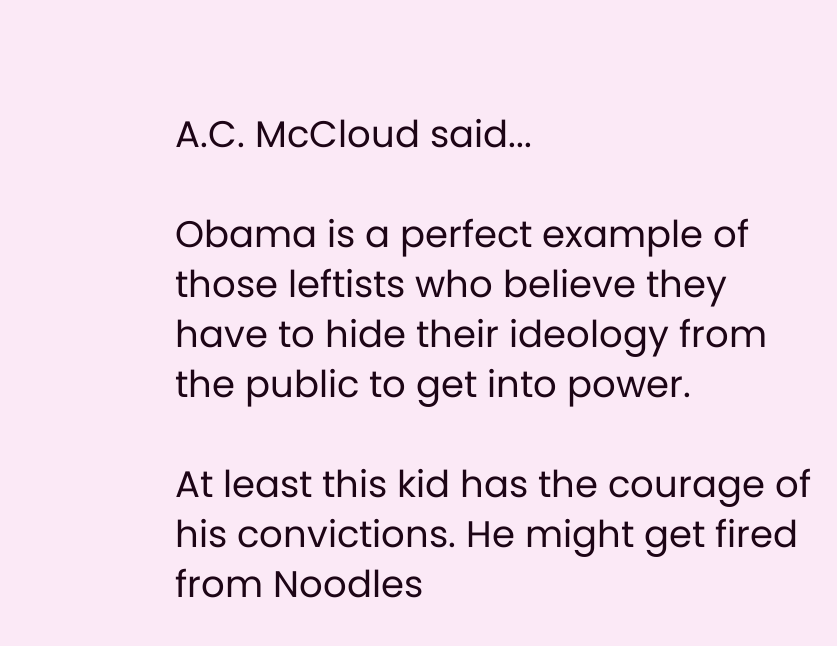A.C. McCloud said...

Obama is a perfect example of those leftists who believe they have to hide their ideology from the public to get into power.

At least this kid has the courage of his convictions. He might get fired from Noodles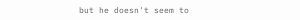but he doesn't seem to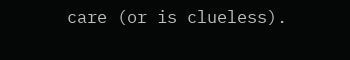care (or is clueless).